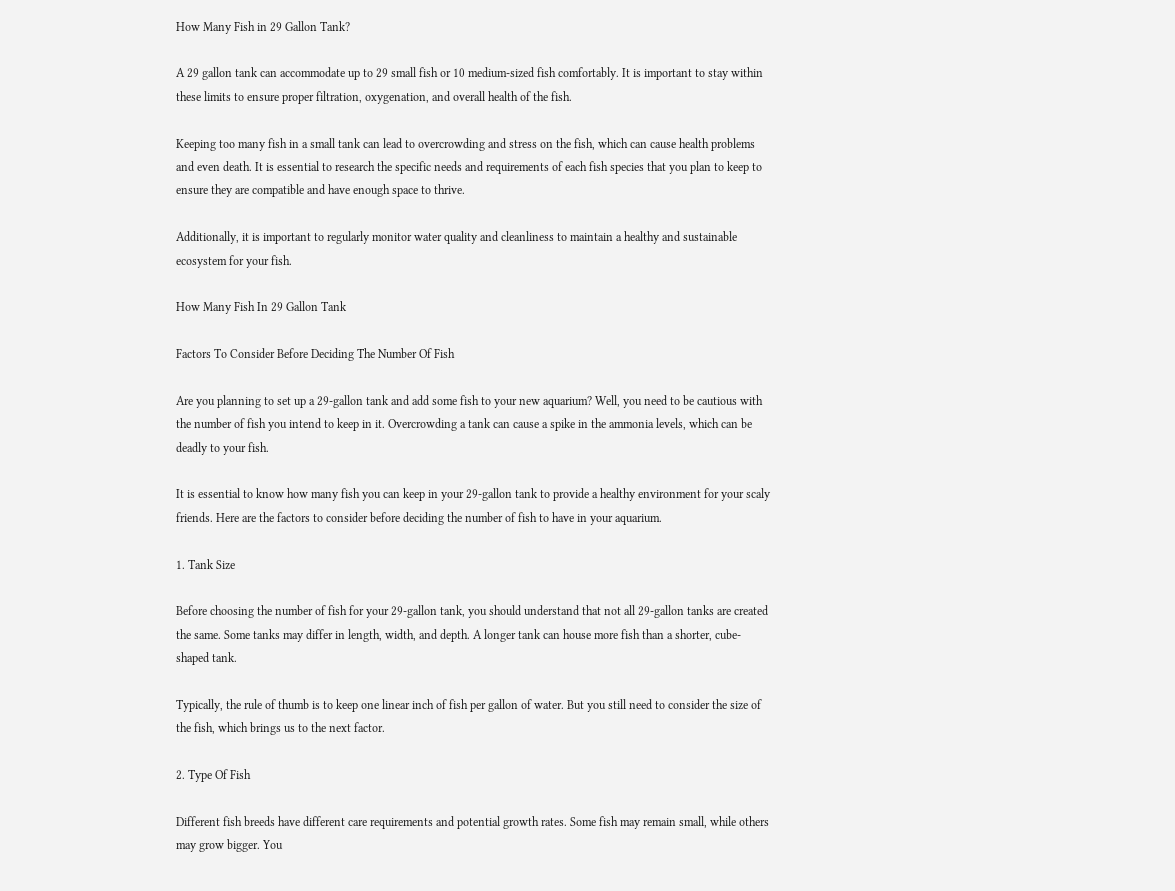How Many Fish in 29 Gallon Tank?

A 29 gallon tank can accommodate up to 29 small fish or 10 medium-sized fish comfortably. It is important to stay within these limits to ensure proper filtration, oxygenation, and overall health of the fish.

Keeping too many fish in a small tank can lead to overcrowding and stress on the fish, which can cause health problems and even death. It is essential to research the specific needs and requirements of each fish species that you plan to keep to ensure they are compatible and have enough space to thrive.

Additionally, it is important to regularly monitor water quality and cleanliness to maintain a healthy and sustainable ecosystem for your fish.

How Many Fish In 29 Gallon Tank

Factors To Consider Before Deciding The Number Of Fish

Are you planning to set up a 29-gallon tank and add some fish to your new aquarium? Well, you need to be cautious with the number of fish you intend to keep in it. Overcrowding a tank can cause a spike in the ammonia levels, which can be deadly to your fish.

It is essential to know how many fish you can keep in your 29-gallon tank to provide a healthy environment for your scaly friends. Here are the factors to consider before deciding the number of fish to have in your aquarium.

1. Tank Size

Before choosing the number of fish for your 29-gallon tank, you should understand that not all 29-gallon tanks are created the same. Some tanks may differ in length, width, and depth. A longer tank can house more fish than a shorter, cube-shaped tank.

Typically, the rule of thumb is to keep one linear inch of fish per gallon of water. But you still need to consider the size of the fish, which brings us to the next factor.

2. Type Of Fish

Different fish breeds have different care requirements and potential growth rates. Some fish may remain small, while others may grow bigger. You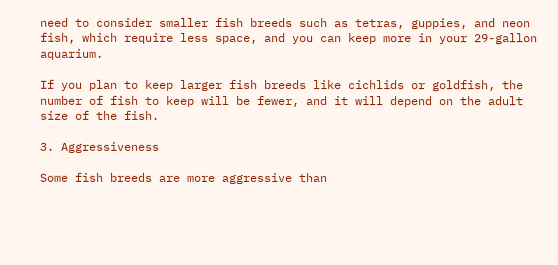need to consider smaller fish breeds such as tetras, guppies, and neon fish, which require less space, and you can keep more in your 29-gallon aquarium.

If you plan to keep larger fish breeds like cichlids or goldfish, the number of fish to keep will be fewer, and it will depend on the adult size of the fish.

3. Aggressiveness

Some fish breeds are more aggressive than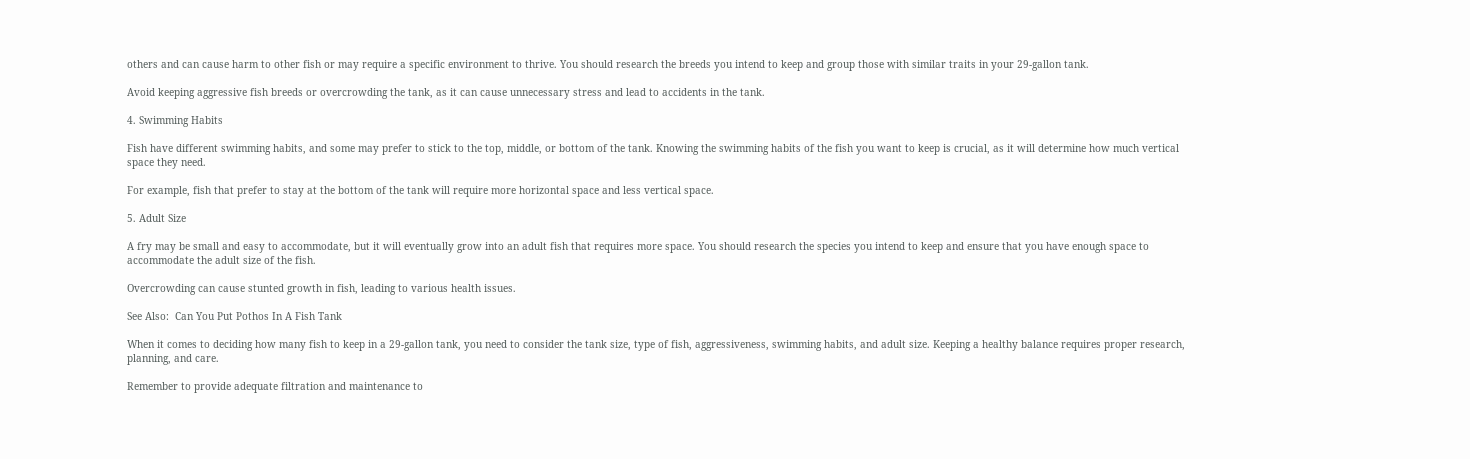others and can cause harm to other fish or may require a specific environment to thrive. You should research the breeds you intend to keep and group those with similar traits in your 29-gallon tank.

Avoid keeping aggressive fish breeds or overcrowding the tank, as it can cause unnecessary stress and lead to accidents in the tank.

4. Swimming Habits

Fish have different swimming habits, and some may prefer to stick to the top, middle, or bottom of the tank. Knowing the swimming habits of the fish you want to keep is crucial, as it will determine how much vertical space they need.

For example, fish that prefer to stay at the bottom of the tank will require more horizontal space and less vertical space.

5. Adult Size

A fry may be small and easy to accommodate, but it will eventually grow into an adult fish that requires more space. You should research the species you intend to keep and ensure that you have enough space to accommodate the adult size of the fish.

Overcrowding can cause stunted growth in fish, leading to various health issues.

See Also:  Can You Put Pothos In A Fish Tank

When it comes to deciding how many fish to keep in a 29-gallon tank, you need to consider the tank size, type of fish, aggressiveness, swimming habits, and adult size. Keeping a healthy balance requires proper research, planning, and care.

Remember to provide adequate filtration and maintenance to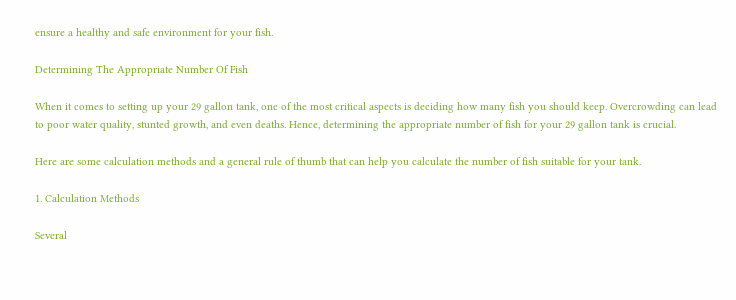ensure a healthy and safe environment for your fish.

Determining The Appropriate Number Of Fish

When it comes to setting up your 29 gallon tank, one of the most critical aspects is deciding how many fish you should keep. Overcrowding can lead to poor water quality, stunted growth, and even deaths. Hence, determining the appropriate number of fish for your 29 gallon tank is crucial.

Here are some calculation methods and a general rule of thumb that can help you calculate the number of fish suitable for your tank.

1. Calculation Methods

Several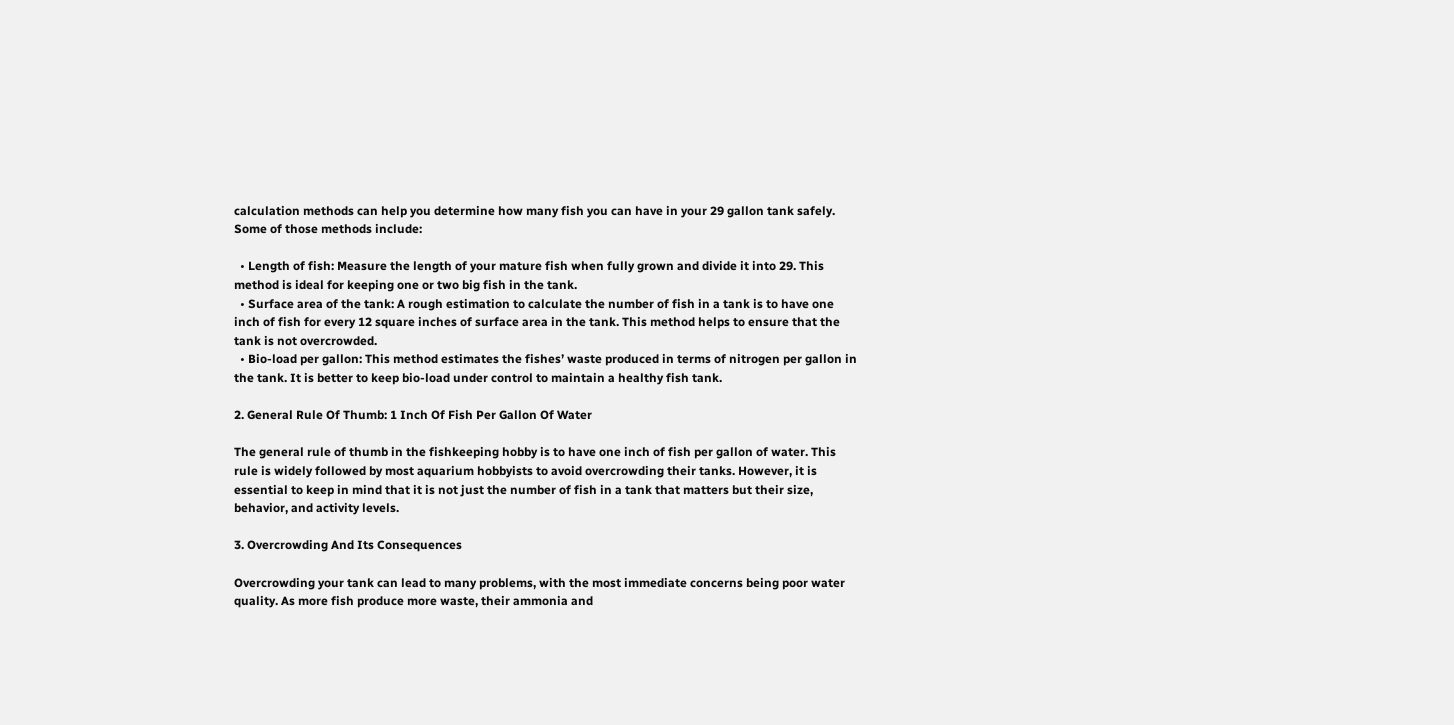calculation methods can help you determine how many fish you can have in your 29 gallon tank safely. Some of those methods include:

  • Length of fish: Measure the length of your mature fish when fully grown and divide it into 29. This method is ideal for keeping one or two big fish in the tank.
  • Surface area of the tank: A rough estimation to calculate the number of fish in a tank is to have one inch of fish for every 12 square inches of surface area in the tank. This method helps to ensure that the tank is not overcrowded.
  • Bio-load per gallon: This method estimates the fishes’ waste produced in terms of nitrogen per gallon in the tank. It is better to keep bio-load under control to maintain a healthy fish tank.

2. General Rule Of Thumb: 1 Inch Of Fish Per Gallon Of Water

The general rule of thumb in the fishkeeping hobby is to have one inch of fish per gallon of water. This rule is widely followed by most aquarium hobbyists to avoid overcrowding their tanks. However, it is essential to keep in mind that it is not just the number of fish in a tank that matters but their size, behavior, and activity levels.

3. Overcrowding And Its Consequences

Overcrowding your tank can lead to many problems, with the most immediate concerns being poor water quality. As more fish produce more waste, their ammonia and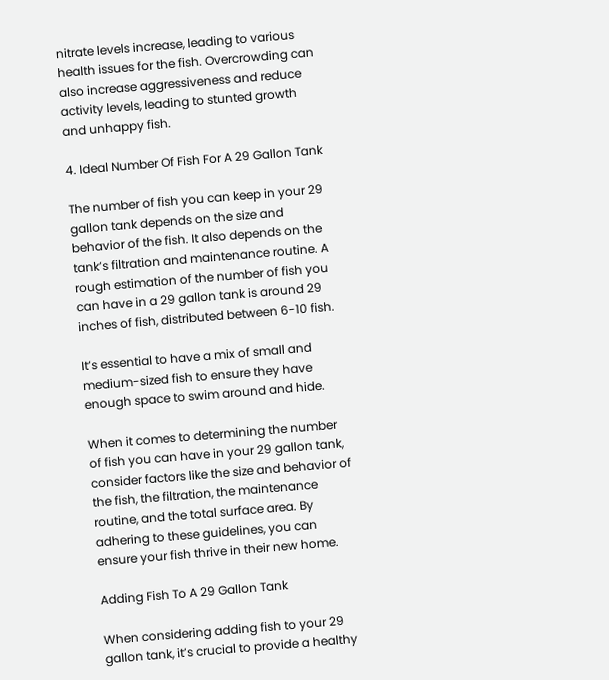nitrate levels increase, leading to various health issues for the fish. Overcrowding can also increase aggressiveness and reduce activity levels, leading to stunted growth and unhappy fish.

4. Ideal Number Of Fish For A 29 Gallon Tank

The number of fish you can keep in your 29 gallon tank depends on the size and behavior of the fish. It also depends on the tank’s filtration and maintenance routine. A rough estimation of the number of fish you can have in a 29 gallon tank is around 29 inches of fish, distributed between 6-10 fish.

It’s essential to have a mix of small and medium-sized fish to ensure they have enough space to swim around and hide.

When it comes to determining the number of fish you can have in your 29 gallon tank, consider factors like the size and behavior of the fish, the filtration, the maintenance routine, and the total surface area. By adhering to these guidelines, you can ensure your fish thrive in their new home.

Adding Fish To A 29 Gallon Tank

When considering adding fish to your 29 gallon tank, it’s crucial to provide a healthy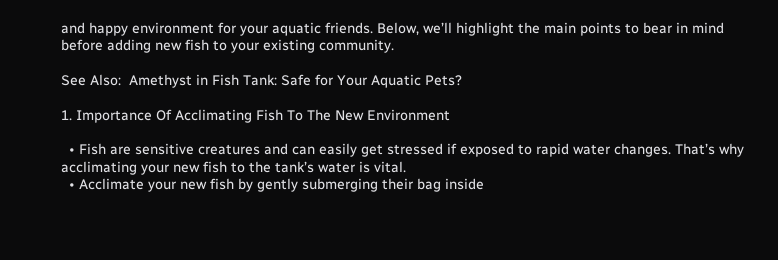and happy environment for your aquatic friends. Below, we’ll highlight the main points to bear in mind before adding new fish to your existing community.

See Also:  Amethyst in Fish Tank: Safe for Your Aquatic Pets?

1. Importance Of Acclimating Fish To The New Environment

  • Fish are sensitive creatures and can easily get stressed if exposed to rapid water changes. That’s why acclimating your new fish to the tank’s water is vital.
  • Acclimate your new fish by gently submerging their bag inside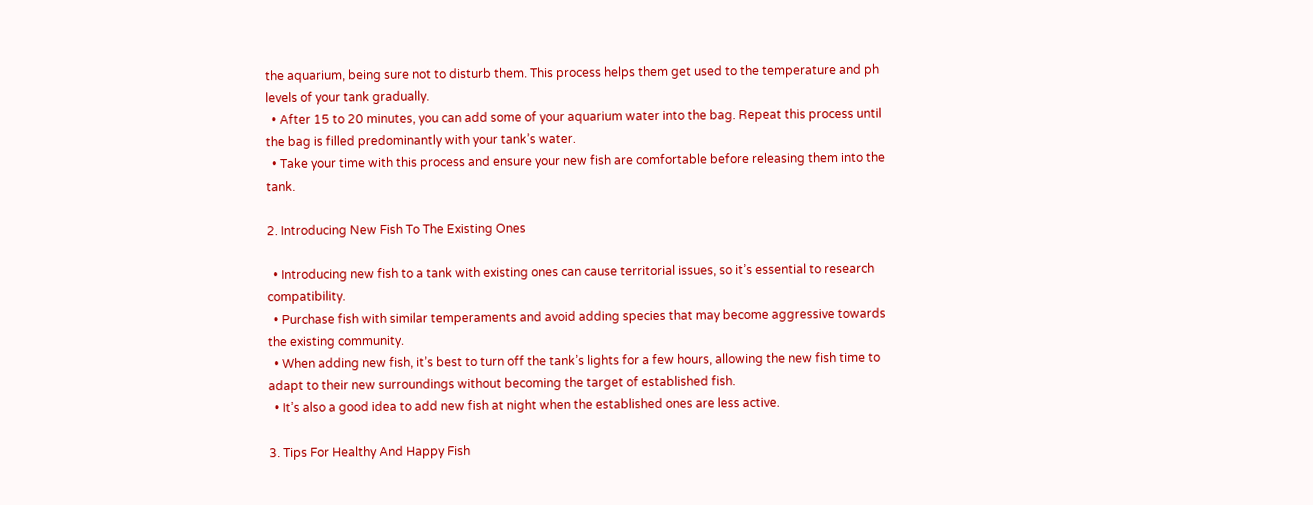the aquarium, being sure not to disturb them. This process helps them get used to the temperature and ph levels of your tank gradually.
  • After 15 to 20 minutes, you can add some of your aquarium water into the bag. Repeat this process until the bag is filled predominantly with your tank’s water.
  • Take your time with this process and ensure your new fish are comfortable before releasing them into the tank.

2. Introducing New Fish To The Existing Ones

  • Introducing new fish to a tank with existing ones can cause territorial issues, so it’s essential to research compatibility.
  • Purchase fish with similar temperaments and avoid adding species that may become aggressive towards the existing community.
  • When adding new fish, it’s best to turn off the tank’s lights for a few hours, allowing the new fish time to adapt to their new surroundings without becoming the target of established fish.
  • It’s also a good idea to add new fish at night when the established ones are less active.

3. Tips For Healthy And Happy Fish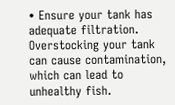• Ensure your tank has adequate filtration. Overstocking your tank can cause contamination, which can lead to unhealthy fish.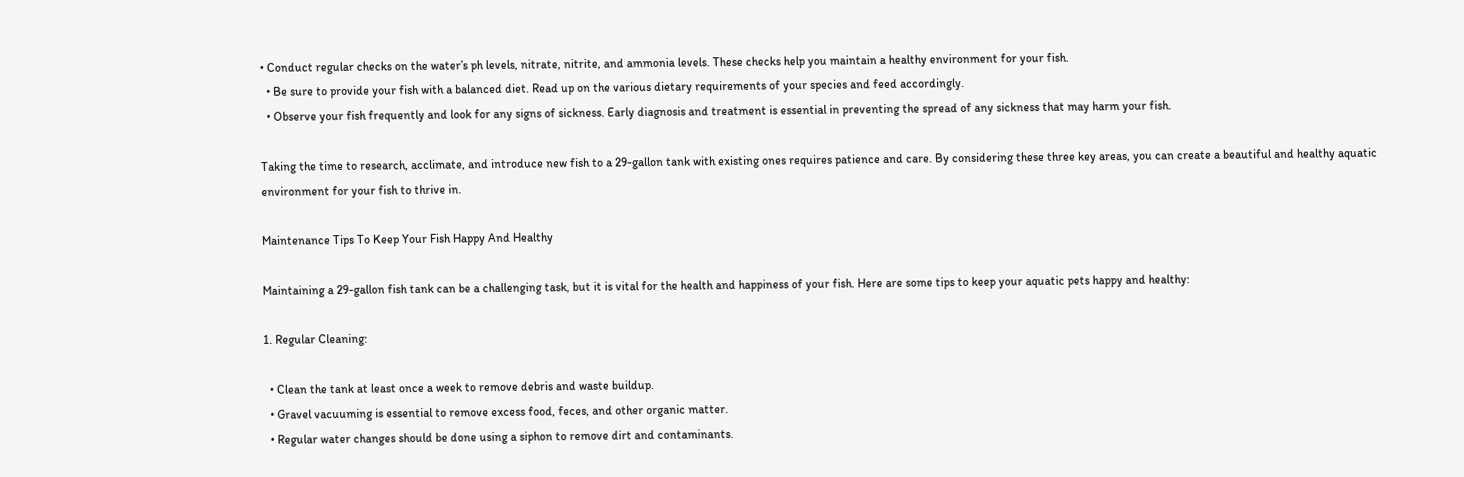• Conduct regular checks on the water’s ph levels, nitrate, nitrite, and ammonia levels. These checks help you maintain a healthy environment for your fish.
  • Be sure to provide your fish with a balanced diet. Read up on the various dietary requirements of your species and feed accordingly.
  • Observe your fish frequently and look for any signs of sickness. Early diagnosis and treatment is essential in preventing the spread of any sickness that may harm your fish.

Taking the time to research, acclimate, and introduce new fish to a 29-gallon tank with existing ones requires patience and care. By considering these three key areas, you can create a beautiful and healthy aquatic environment for your fish to thrive in.

Maintenance Tips To Keep Your Fish Happy And Healthy

Maintaining a 29-gallon fish tank can be a challenging task, but it is vital for the health and happiness of your fish. Here are some tips to keep your aquatic pets happy and healthy:

1. Regular Cleaning:

  • Clean the tank at least once a week to remove debris and waste buildup.
  • Gravel vacuuming is essential to remove excess food, feces, and other organic matter.
  • Regular water changes should be done using a siphon to remove dirt and contaminants.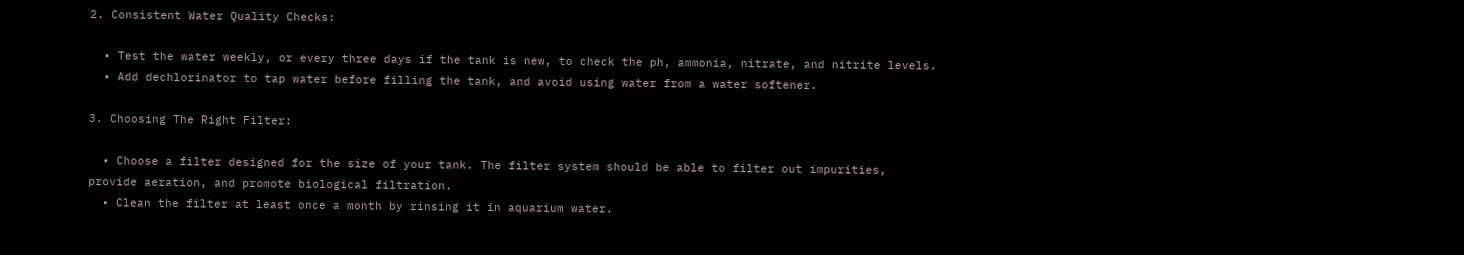2. Consistent Water Quality Checks:

  • Test the water weekly, or every three days if the tank is new, to check the ph, ammonia, nitrate, and nitrite levels.
  • Add dechlorinator to tap water before filling the tank, and avoid using water from a water softener.

3. Choosing The Right Filter:

  • Choose a filter designed for the size of your tank. The filter system should be able to filter out impurities, provide aeration, and promote biological filtration.
  • Clean the filter at least once a month by rinsing it in aquarium water.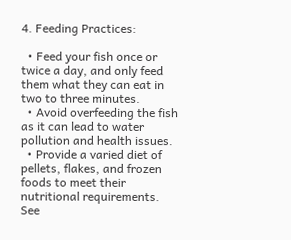4. Feeding Practices:

  • Feed your fish once or twice a day, and only feed them what they can eat in two to three minutes.
  • Avoid overfeeding the fish as it can lead to water pollution and health issues.
  • Provide a varied diet of pellets, flakes, and frozen foods to meet their nutritional requirements.
See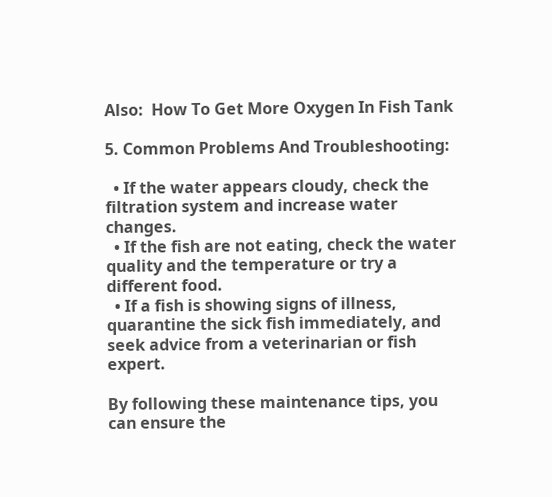Also:  How To Get More Oxygen In Fish Tank

5. Common Problems And Troubleshooting:

  • If the water appears cloudy, check the filtration system and increase water changes.
  • If the fish are not eating, check the water quality and the temperature or try a different food.
  • If a fish is showing signs of illness, quarantine the sick fish immediately, and seek advice from a veterinarian or fish expert.

By following these maintenance tips, you can ensure the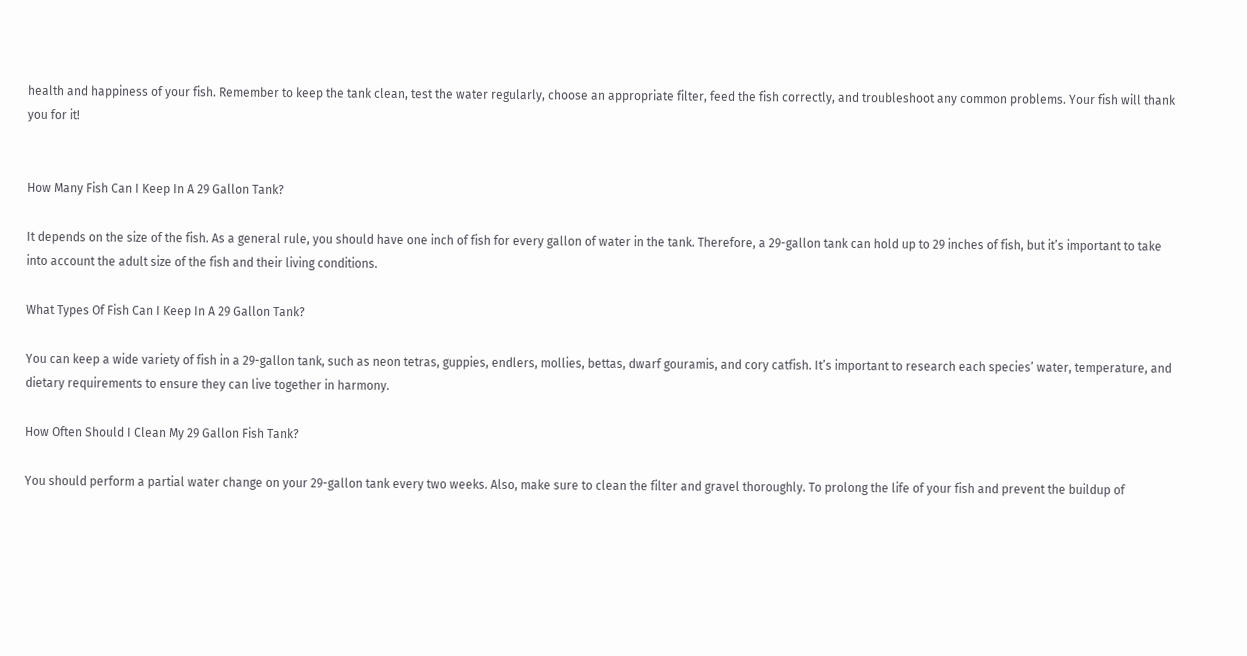health and happiness of your fish. Remember to keep the tank clean, test the water regularly, choose an appropriate filter, feed the fish correctly, and troubleshoot any common problems. Your fish will thank you for it!


How Many Fish Can I Keep In A 29 Gallon Tank?

It depends on the size of the fish. As a general rule, you should have one inch of fish for every gallon of water in the tank. Therefore, a 29-gallon tank can hold up to 29 inches of fish, but it’s important to take into account the adult size of the fish and their living conditions.

What Types Of Fish Can I Keep In A 29 Gallon Tank?

You can keep a wide variety of fish in a 29-gallon tank, such as neon tetras, guppies, endlers, mollies, bettas, dwarf gouramis, and cory catfish. It’s important to research each species’ water, temperature, and dietary requirements to ensure they can live together in harmony.

How Often Should I Clean My 29 Gallon Fish Tank?

You should perform a partial water change on your 29-gallon tank every two weeks. Also, make sure to clean the filter and gravel thoroughly. To prolong the life of your fish and prevent the buildup of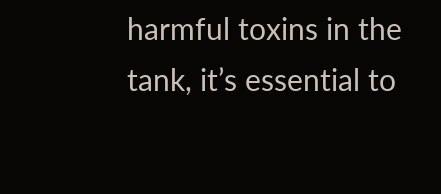harmful toxins in the tank, it’s essential to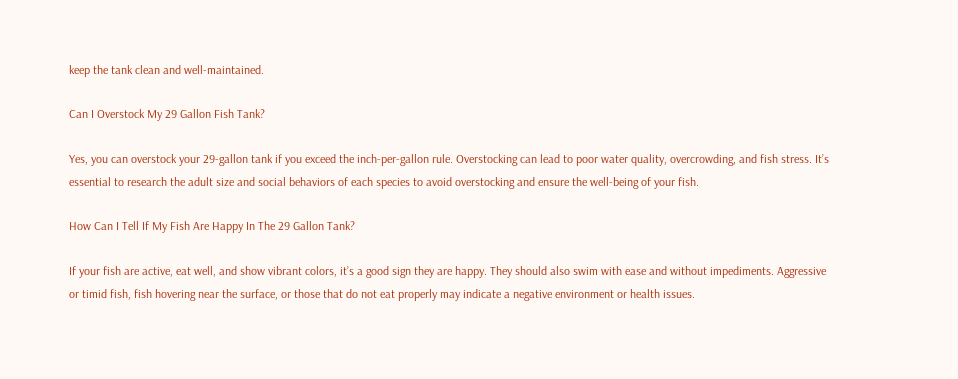keep the tank clean and well-maintained.

Can I Overstock My 29 Gallon Fish Tank?

Yes, you can overstock your 29-gallon tank if you exceed the inch-per-gallon rule. Overstocking can lead to poor water quality, overcrowding, and fish stress. It’s essential to research the adult size and social behaviors of each species to avoid overstocking and ensure the well-being of your fish.

How Can I Tell If My Fish Are Happy In The 29 Gallon Tank?

If your fish are active, eat well, and show vibrant colors, it’s a good sign they are happy. They should also swim with ease and without impediments. Aggressive or timid fish, fish hovering near the surface, or those that do not eat properly may indicate a negative environment or health issues.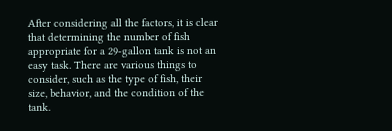After considering all the factors, it is clear that determining the number of fish appropriate for a 29-gallon tank is not an easy task. There are various things to consider, such as the type of fish, their size, behavior, and the condition of the tank.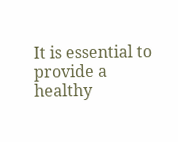It is essential to provide a healthy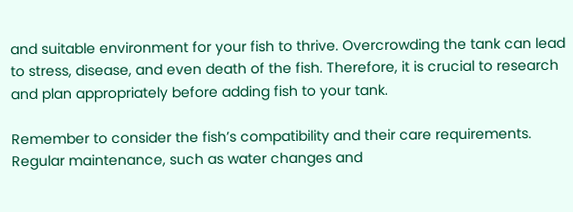and suitable environment for your fish to thrive. Overcrowding the tank can lead to stress, disease, and even death of the fish. Therefore, it is crucial to research and plan appropriately before adding fish to your tank.

Remember to consider the fish’s compatibility and their care requirements. Regular maintenance, such as water changes and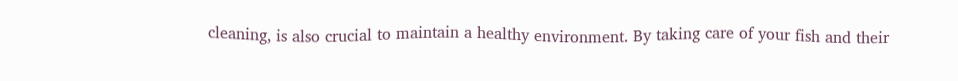cleaning, is also crucial to maintain a healthy environment. By taking care of your fish and their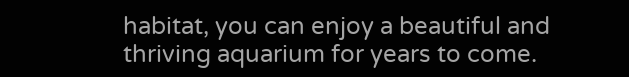habitat, you can enjoy a beautiful and thriving aquarium for years to come.